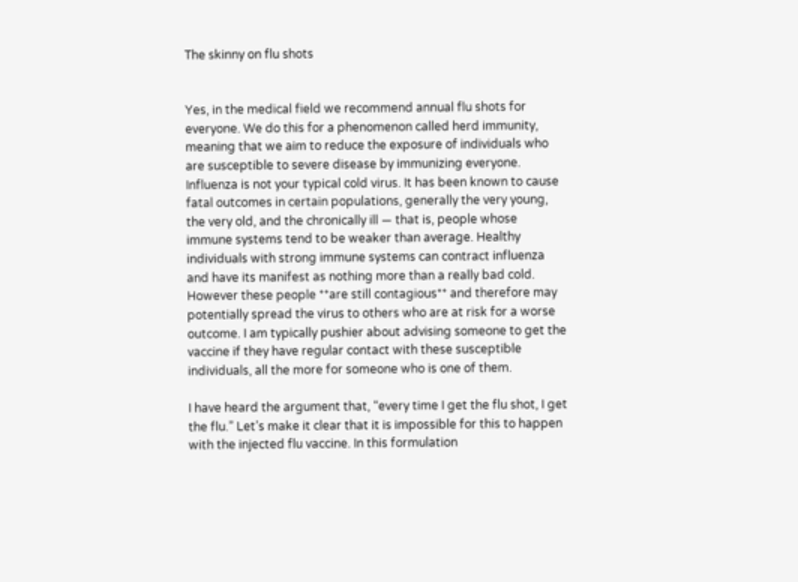The skinny on flu shots


Yes, in the medical field we recommend annual flu shots for everyone. We do this for a phenomenon called herd immunity, meaning that we aim to reduce the exposure of individuals who are susceptible to severe disease by immunizing everyone. Influenza is not your typical cold virus. It has been known to cause fatal outcomes in certain populations, generally the very young, the very old, and the chronically ill — that is, people whose immune systems tend to be weaker than average. Healthy individuals with strong immune systems can contract influenza and have its manifest as nothing more than a really bad cold. However these people **are still contagious** and therefore may potentially spread the virus to others who are at risk for a worse outcome. I am typically pushier about advising someone to get the vaccine if they have regular contact with these susceptible individuals, all the more for someone who is one of them.

I have heard the argument that, “every time I get the flu shot, I get the flu.” Let’s make it clear that it is impossible for this to happen with the injected flu vaccine. In this formulation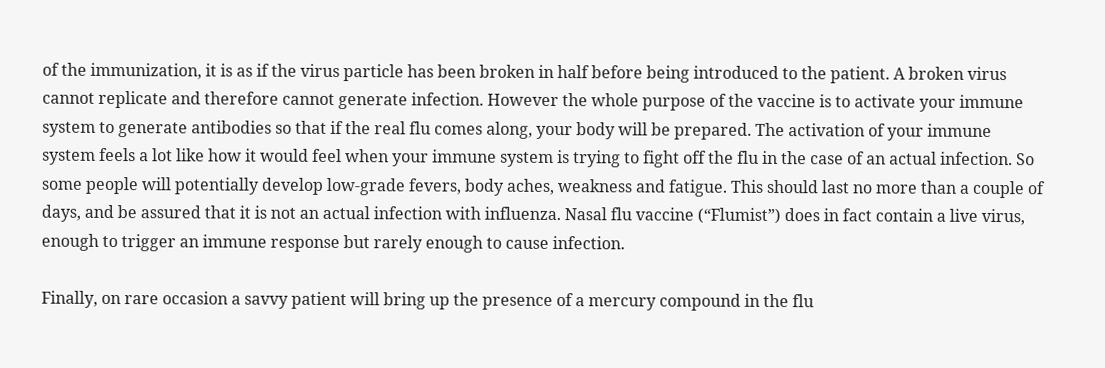of the immunization, it is as if the virus particle has been broken in half before being introduced to the patient. A broken virus cannot replicate and therefore cannot generate infection. However the whole purpose of the vaccine is to activate your immune system to generate antibodies so that if the real flu comes along, your body will be prepared. The activation of your immune system feels a lot like how it would feel when your immune system is trying to fight off the flu in the case of an actual infection. So some people will potentially develop low-grade fevers, body aches, weakness and fatigue. This should last no more than a couple of days, and be assured that it is not an actual infection with influenza. Nasal flu vaccine (“Flumist”) does in fact contain a live virus, enough to trigger an immune response but rarely enough to cause infection.

Finally, on rare occasion a savvy patient will bring up the presence of a mercury compound in the flu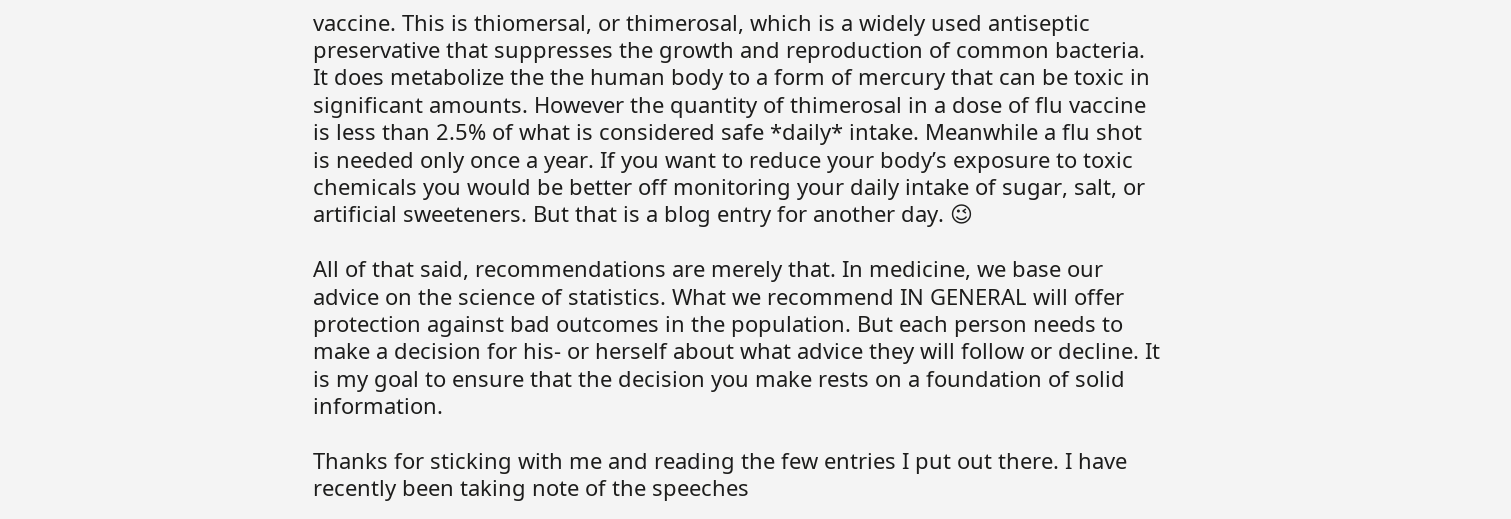vaccine. This is thiomersal, or thimerosal, which is a widely used antiseptic preservative that suppresses the growth and reproduction of common bacteria. It does metabolize the the human body to a form of mercury that can be toxic in significant amounts. However the quantity of thimerosal in a dose of flu vaccine is less than 2.5% of what is considered safe *daily* intake. Meanwhile a flu shot is needed only once a year. If you want to reduce your body’s exposure to toxic chemicals you would be better off monitoring your daily intake of sugar, salt, or artificial sweeteners. But that is a blog entry for another day. 😉

All of that said, recommendations are merely that. In medicine, we base our advice on the science of statistics. What we recommend IN GENERAL will offer protection against bad outcomes in the population. But each person needs to make a decision for his- or herself about what advice they will follow or decline. It is my goal to ensure that the decision you make rests on a foundation of solid information.

Thanks for sticking with me and reading the few entries I put out there. I have recently been taking note of the speeches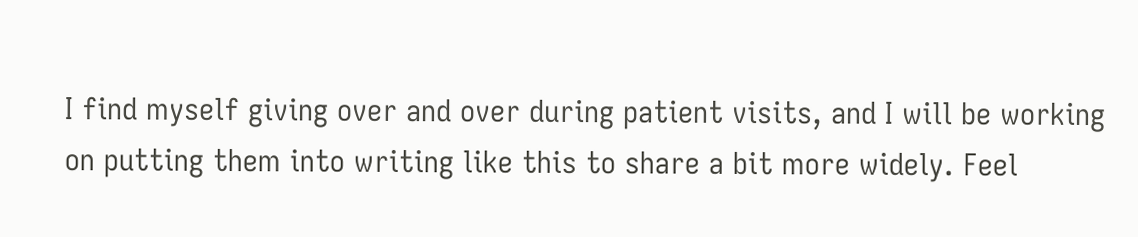I find myself giving over and over during patient visits, and I will be working on putting them into writing like this to share a bit more widely. Feel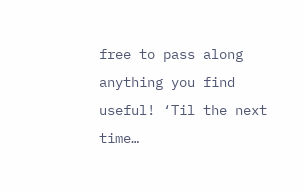free to pass along anything you find useful! ‘Til the next time…